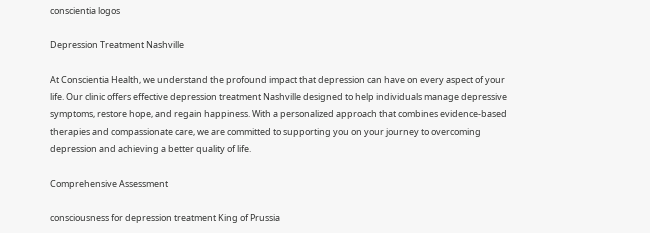conscientia logos

Depression Treatment Nashville

At Conscientia Health, we understand the profound impact that depression can have on every aspect of your life. Our clinic offers effective depression treatment Nashville designed to help individuals manage depressive symptoms, restore hope, and regain happiness. With a personalized approach that combines evidence-based therapies and compassionate care, we are committed to supporting you on your journey to overcoming depression and achieving a better quality of life.

Comprehensive Assessment

consciousness for depression treatment King of Prussia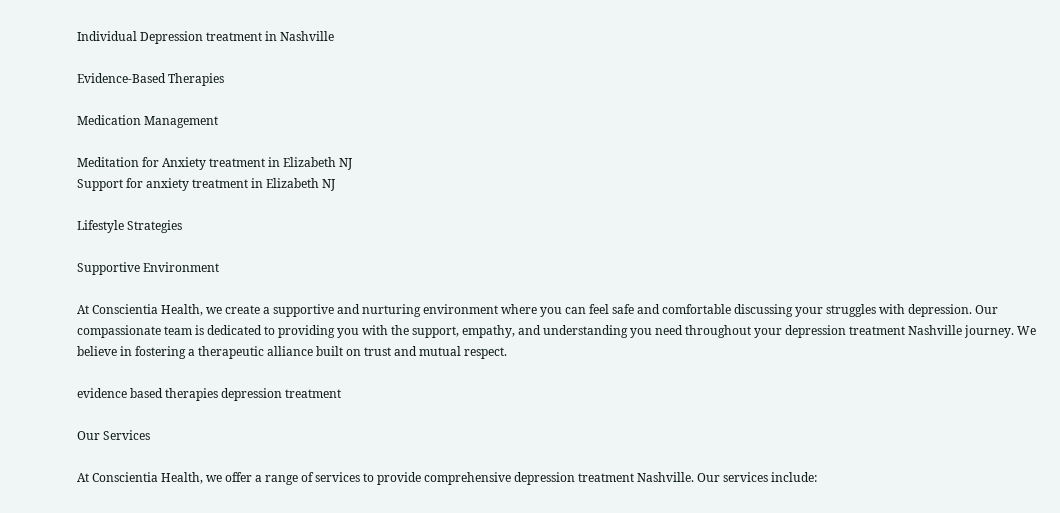Individual Depression treatment in Nashville

Evidence-Based Therapies

Medication Management

Meditation for Anxiety treatment in Elizabeth NJ
Support for anxiety treatment in Elizabeth NJ

Lifestyle Strategies

Supportive Environment

At Conscientia Health, we create a supportive and nurturing environment where you can feel safe and comfortable discussing your struggles with depression. Our compassionate team is dedicated to providing you with the support, empathy, and understanding you need throughout your depression treatment Nashville journey. We believe in fostering a therapeutic alliance built on trust and mutual respect.

evidence based therapies depression treatment

Our Services

At Conscientia Health, we offer a range of services to provide comprehensive depression treatment Nashville. Our services include: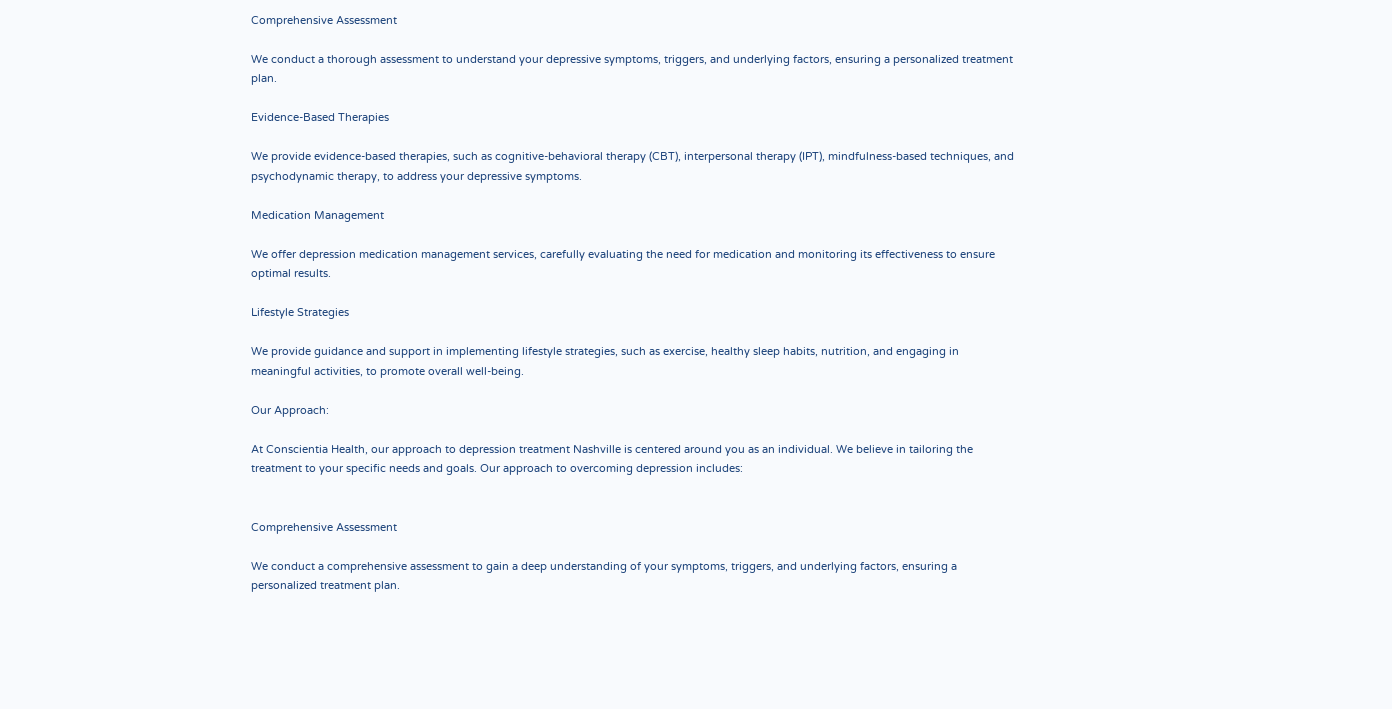Comprehensive Assessment

We conduct a thorough assessment to understand your depressive symptoms, triggers, and underlying factors, ensuring a personalized treatment plan.

Evidence-Based Therapies

We provide evidence-based therapies, such as cognitive-behavioral therapy (CBT), interpersonal therapy (IPT), mindfulness-based techniques, and psychodynamic therapy, to address your depressive symptoms.

Medication Management

We offer depression medication management services, carefully evaluating the need for medication and monitoring its effectiveness to ensure optimal results.

Lifestyle Strategies

We provide guidance and support in implementing lifestyle strategies, such as exercise, healthy sleep habits, nutrition, and engaging in meaningful activities, to promote overall well-being.

Our Approach:

At Conscientia Health, our approach to depression treatment Nashville is centered around you as an individual. We believe in tailoring the treatment to your specific needs and goals. Our approach to overcoming depression includes:


Comprehensive Assessment

We conduct a comprehensive assessment to gain a deep understanding of your symptoms, triggers, and underlying factors, ensuring a personalized treatment plan.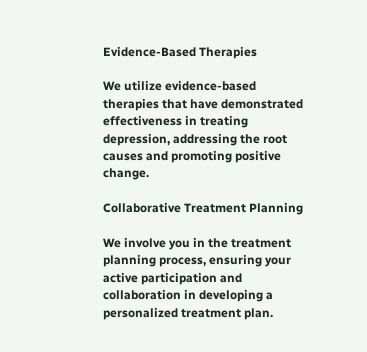Evidence-Based Therapies

We utilize evidence-based therapies that have demonstrated effectiveness in treating depression, addressing the root causes and promoting positive change.

Collaborative Treatment Planning

We involve you in the treatment planning process, ensuring your active participation and collaboration in developing a personalized treatment plan.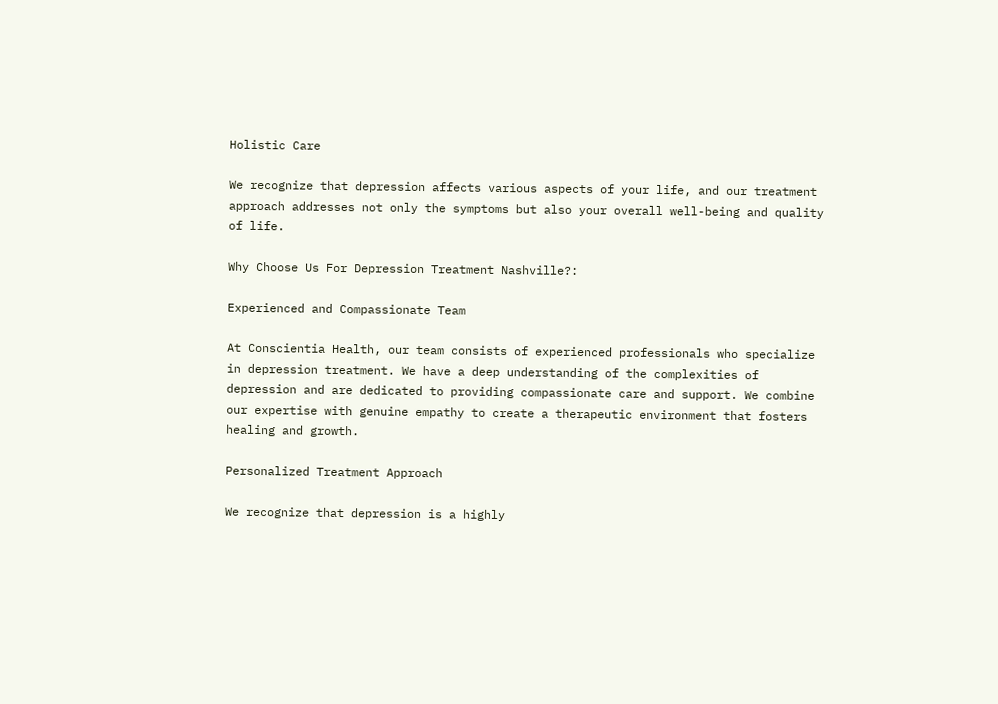Holistic Care

We recognize that depression affects various aspects of your life, and our treatment approach addresses not only the symptoms but also your overall well-being and quality of life.

Why Choose Us For Depression Treatment Nashville?:

Experienced and Compassionate Team

At Conscientia Health, our team consists of experienced professionals who specialize in depression treatment. We have a deep understanding of the complexities of depression and are dedicated to providing compassionate care and support. We combine our expertise with genuine empathy to create a therapeutic environment that fosters healing and growth.

Personalized Treatment Approach

We recognize that depression is a highly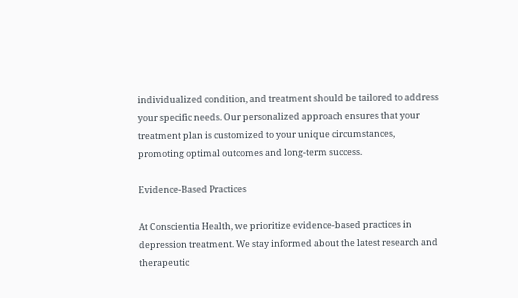individualized condition, and treatment should be tailored to address your specific needs. Our personalized approach ensures that your treatment plan is customized to your unique circumstances, promoting optimal outcomes and long-term success.

Evidence-Based Practices

At Conscientia Health, we prioritize evidence-based practices in depression treatment. We stay informed about the latest research and therapeutic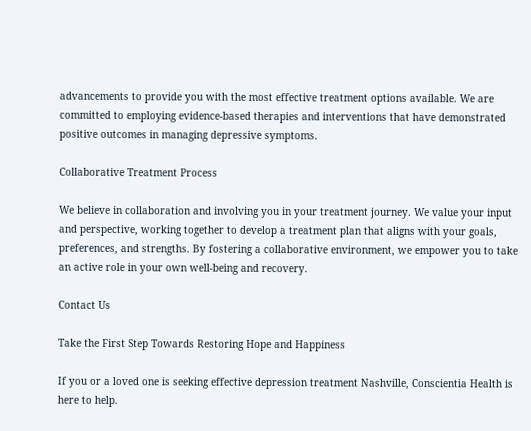advancements to provide you with the most effective treatment options available. We are committed to employing evidence-based therapies and interventions that have demonstrated positive outcomes in managing depressive symptoms.

Collaborative Treatment Process

We believe in collaboration and involving you in your treatment journey. We value your input and perspective, working together to develop a treatment plan that aligns with your goals, preferences, and strengths. By fostering a collaborative environment, we empower you to take an active role in your own well-being and recovery.

Contact Us

Take the First Step Towards Restoring Hope and Happiness

If you or a loved one is seeking effective depression treatment Nashville, Conscientia Health is here to help.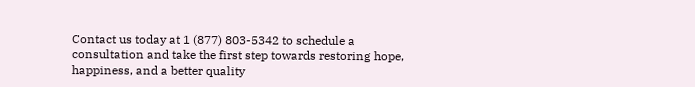Contact us today at 1 (877) 803-5342 to schedule a consultation and take the first step towards restoring hope, happiness, and a better quality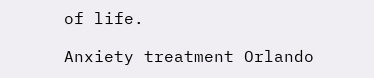of life.

Anxiety treatment Orlando